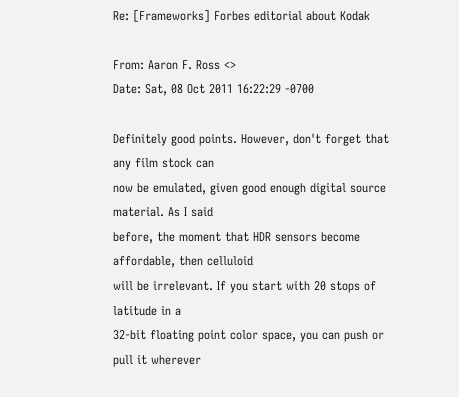Re: [Frameworks] Forbes editorial about Kodak

From: Aaron F. Ross <>
Date: Sat, 08 Oct 2011 16:22:29 -0700

Definitely good points. However, don't forget that any film stock can
now be emulated, given good enough digital source material. As I said
before, the moment that HDR sensors become affordable, then celluloid
will be irrelevant. If you start with 20 stops of latitude in a
32-bit floating point color space, you can push or pull it wherever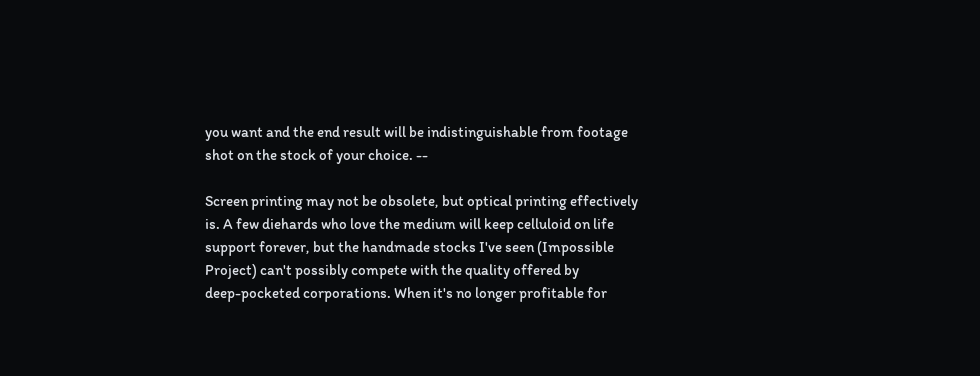you want and the end result will be indistinguishable from footage
shot on the stock of your choice. --

Screen printing may not be obsolete, but optical printing effectively
is. A few diehards who love the medium will keep celluloid on life
support forever, but the handmade stocks I've seen (Impossible
Project) can't possibly compete with the quality offered by
deep-pocketed corporations. When it's no longer profitable for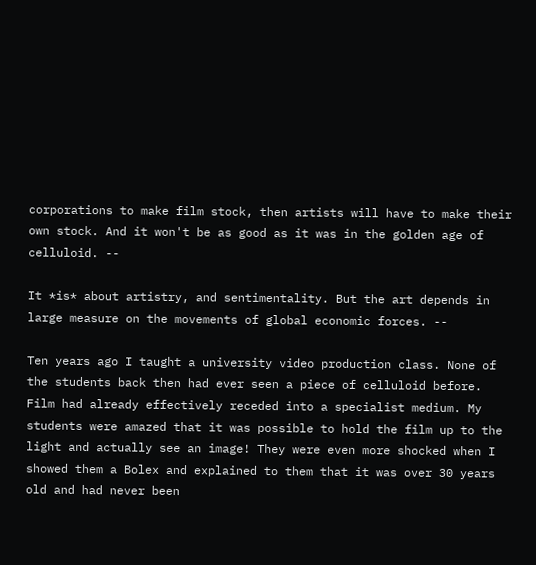corporations to make film stock, then artists will have to make their
own stock. And it won't be as good as it was in the golden age of celluloid. --

It *is* about artistry, and sentimentality. But the art depends in
large measure on the movements of global economic forces. --

Ten years ago I taught a university video production class. None of
the students back then had ever seen a piece of celluloid before.
Film had already effectively receded into a specialist medium. My
students were amazed that it was possible to hold the film up to the
light and actually see an image! They were even more shocked when I
showed them a Bolex and explained to them that it was over 30 years
old and had never been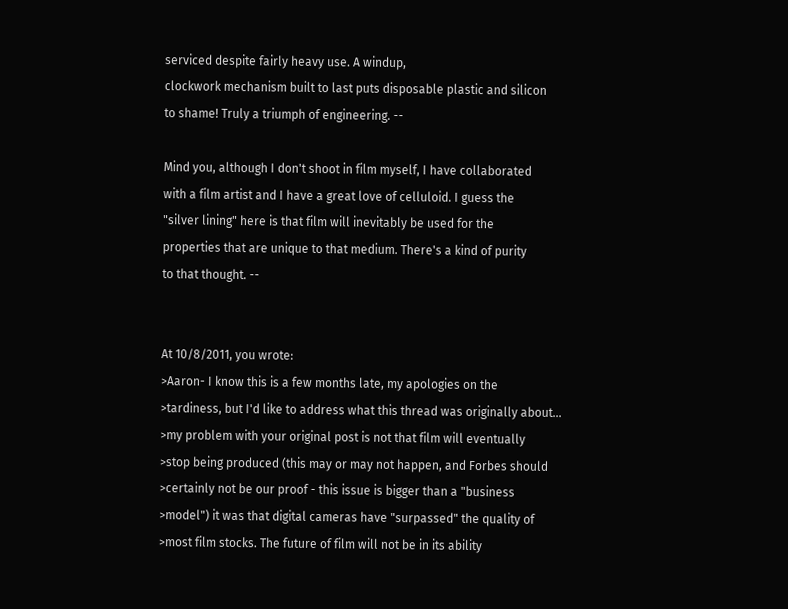serviced despite fairly heavy use. A windup,
clockwork mechanism built to last puts disposable plastic and silicon
to shame! Truly a triumph of engineering. --

Mind you, although I don't shoot in film myself, I have collaborated
with a film artist and I have a great love of celluloid. I guess the
"silver lining" here is that film will inevitably be used for the
properties that are unique to that medium. There's a kind of purity
to that thought. --


At 10/8/2011, you wrote:
>Aaron- I know this is a few months late, my apologies on the
>tardiness, but I'd like to address what this thread was originally about...
>my problem with your original post is not that film will eventually
>stop being produced (this may or may not happen, and Forbes should
>certainly not be our proof - this issue is bigger than a "business
>model") it was that digital cameras have "surpassed" the quality of
>most film stocks. The future of film will not be in its ability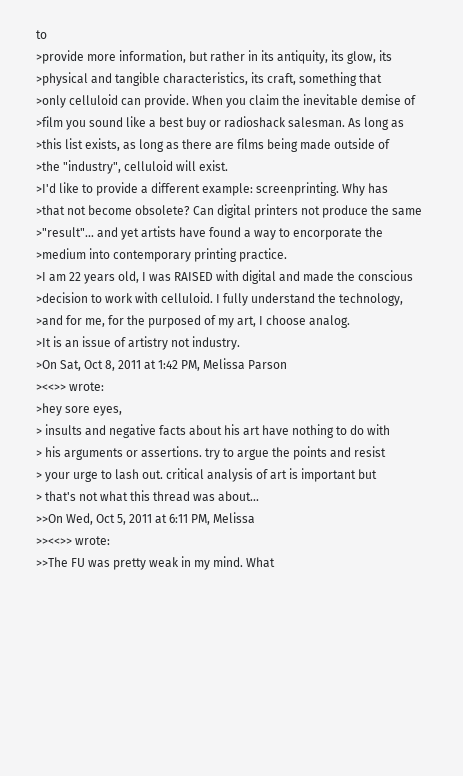to
>provide more information, but rather in its antiquity, its glow, its
>physical and tangible characteristics, its craft, something that
>only celluloid can provide. When you claim the inevitable demise of
>film you sound like a best buy or radioshack salesman. As long as
>this list exists, as long as there are films being made outside of
>the "industry", celluloid will exist.
>I'd like to provide a different example: screenprinting. Why has
>that not become obsolete? Can digital printers not produce the same
>"result"... and yet artists have found a way to encorporate the
>medium into contemporary printing practice.
>I am 22 years old, I was RAISED with digital and made the conscious
>decision to work with celluloid. I fully understand the technology,
>and for me, for the purposed of my art, I choose analog.
>It is an issue of artistry not industry.
>On Sat, Oct 8, 2011 at 1:42 PM, Melissa Parson
><<>> wrote:
>hey sore eyes,
> insults and negative facts about his art have nothing to do with
> his arguments or assertions. try to argue the points and resist
> your urge to lash out. critical analysis of art is important but
> that's not what this thread was about...
>>On Wed, Oct 5, 2011 at 6:11 PM, Melissa
>><<>> wrote:
>>The FU was pretty weak in my mind. What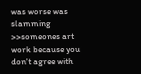was worse was slamming
>>someones art work because you don't agree with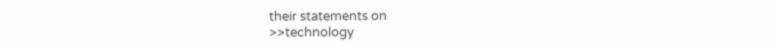their statements on
>>technology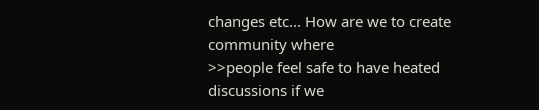changes etc... How are we to create community where
>>people feel safe to have heated discussions if we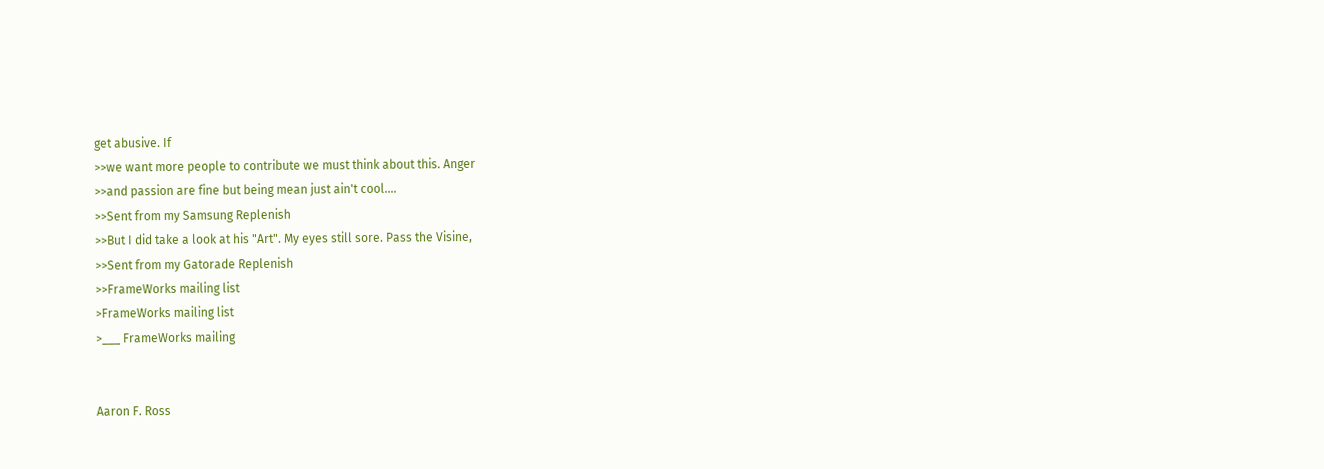get abusive. If
>>we want more people to contribute we must think about this. Anger
>>and passion are fine but being mean just ain't cool....
>>Sent from my Samsung Replenish
>>But I did take a look at his "Art". My eyes still sore. Pass the Visine,
>>Sent from my Gatorade Replenish
>>FrameWorks mailing list
>FrameWorks mailing list
>___ FrameWorks mailing


Aaron F. Ross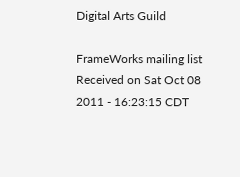Digital Arts Guild

FrameWorks mailing list
Received on Sat Oct 08 2011 - 16:23:15 CDT